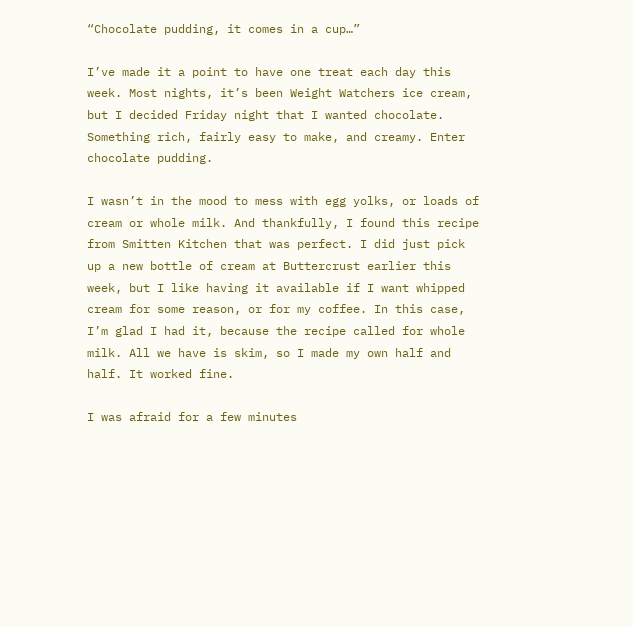“Chocolate pudding, it comes in a cup…”

I’ve made it a point to have one treat each day this week. Most nights, it’s been Weight Watchers ice cream, but I decided Friday night that I wanted chocolate. Something rich, fairly easy to make, and creamy. Enter chocolate pudding.

I wasn’t in the mood to mess with egg yolks, or loads of cream or whole milk. And thankfully, I found this recipe from Smitten Kitchen that was perfect. I did just pick up a new bottle of cream at Buttercrust earlier this week, but I like having it available if I want whipped cream for some reason, or for my coffee. In this case, I’m glad I had it, because the recipe called for whole milk. All we have is skim, so I made my own half and half. It worked fine.

I was afraid for a few minutes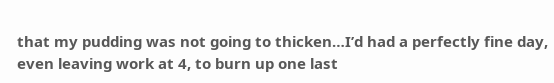that my pudding was not going to thicken…I’d had a perfectly fine day, even leaving work at 4, to burn up one last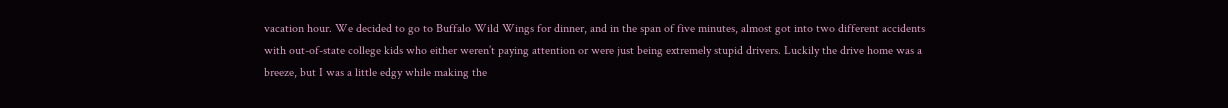vacation hour. We decided to go to Buffalo Wild Wings for dinner, and in the span of five minutes, almost got into two different accidents with out-of-state college kids who either weren’t paying attention or were just being extremely stupid drivers. Luckily the drive home was a breeze, but I was a little edgy while making the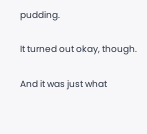pudding.

It turned out okay, though.

And it was just what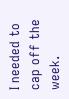I needed to cap off the week.